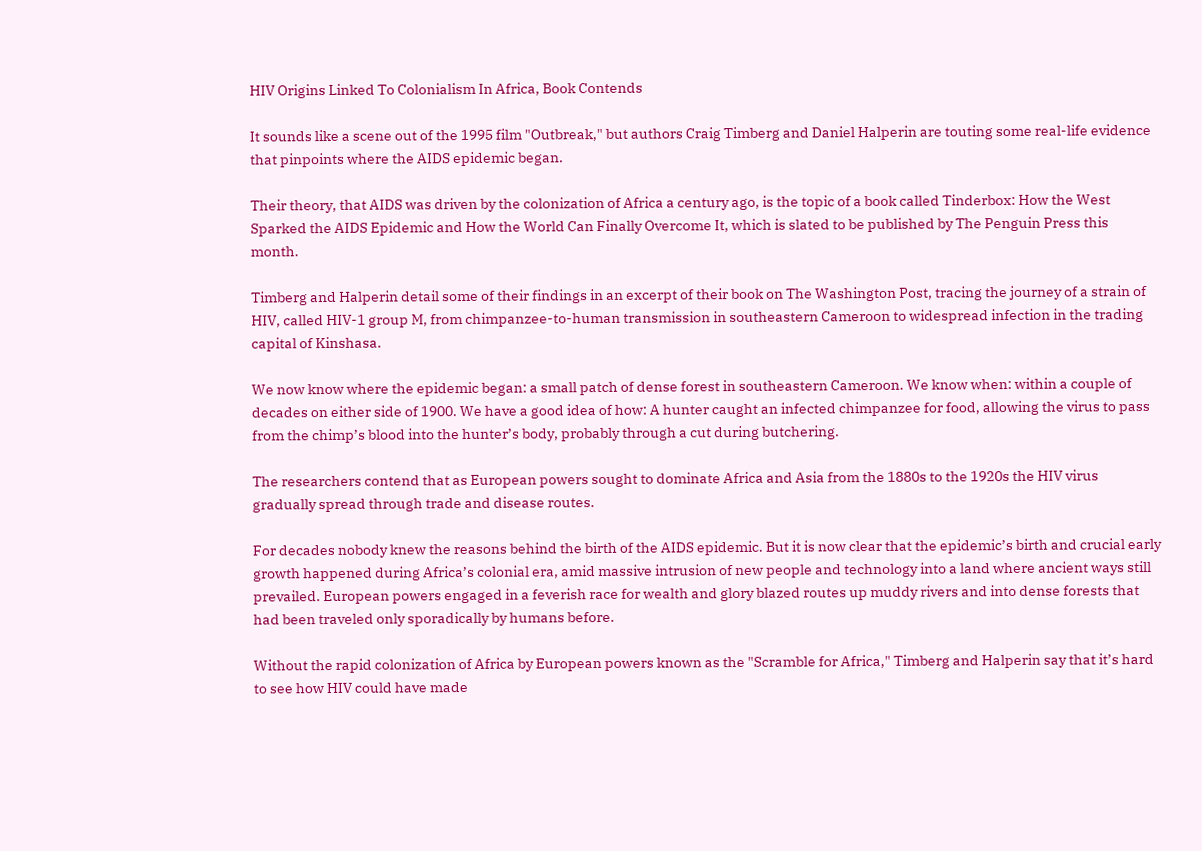HIV Origins Linked To Colonialism In Africa, Book Contends

It sounds like a scene out of the 1995 film "Outbreak," but authors Craig Timberg and Daniel Halperin are touting some real-life evidence that pinpoints where the AIDS epidemic began.

Their theory, that AIDS was driven by the colonization of Africa a century ago, is the topic of a book called Tinderbox: How the West Sparked the AIDS Epidemic and How the World Can Finally Overcome It, which is slated to be published by The Penguin Press this month.

Timberg and Halperin detail some of their findings in an excerpt of their book on The Washington Post, tracing the journey of a strain of HIV, called HIV-1 group M, from chimpanzee-to-human transmission in southeastern Cameroon to widespread infection in the trading capital of Kinshasa.

We now know where the epidemic began: a small patch of dense forest in southeastern Cameroon. We know when: within a couple of decades on either side of 1900. We have a good idea of how: A hunter caught an infected chimpanzee for food, allowing the virus to pass from the chimp’s blood into the hunter’s body, probably through a cut during butchering.

The researchers contend that as European powers sought to dominate Africa and Asia from the 1880s to the 1920s the HIV virus gradually spread through trade and disease routes.

For decades nobody knew the reasons behind the birth of the AIDS epidemic. But it is now clear that the epidemic’s birth and crucial early growth happened during Africa’s colonial era, amid massive intrusion of new people and technology into a land where ancient ways still prevailed. European powers engaged in a feverish race for wealth and glory blazed routes up muddy rivers and into dense forests that had been traveled only sporadically by humans before.

Without the rapid colonization of Africa by European powers known as the "Scramble for Africa," Timberg and Halperin say that it’s hard to see how HIV could have made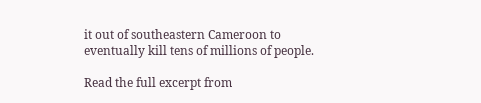it out of southeastern Cameroon to eventually kill tens of millions of people.

Read the full excerpt from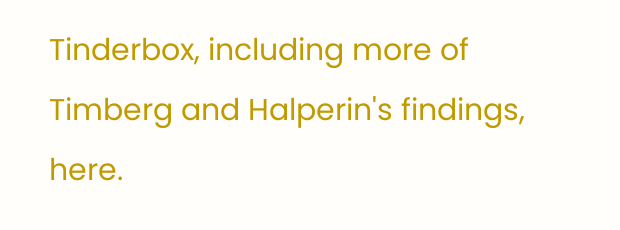Tinderbox, including more of Timberg and Halperin's findings, here.